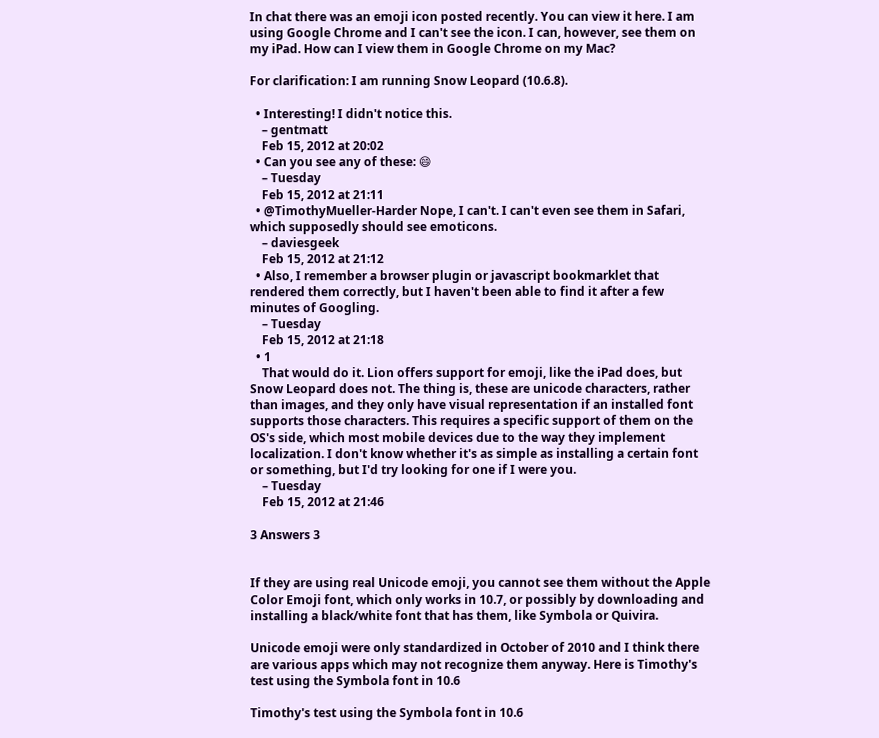In chat there was an emoji icon posted recently. You can view it here. I am using Google Chrome and I can't see the icon. I can, however, see them on my iPad. How can I view them in Google Chrome on my Mac?

For clarification: I am running Snow Leopard (10.6.8).

  • Interesting! I didn't notice this.
    – gentmatt
    Feb 15, 2012 at 20:02
  • Can you see any of these: 😄
    – Tuesday
    Feb 15, 2012 at 21:11
  • @TimothyMueller-Harder Nope, I can't. I can't even see them in Safari, which supposedly should see emoticons.
    – daviesgeek
    Feb 15, 2012 at 21:12
  • Also, I remember a browser plugin or javascript bookmarklet that rendered them correctly, but I haven't been able to find it after a few minutes of Googling.
    – Tuesday
    Feb 15, 2012 at 21:18
  • 1
    That would do it. Lion offers support for emoji, like the iPad does, but Snow Leopard does not. The thing is, these are unicode characters, rather than images, and they only have visual representation if an installed font supports those characters. This requires a specific support of them on the OS's side, which most mobile devices due to the way they implement localization. I don't know whether it's as simple as installing a certain font or something, but I'd try looking for one if I were you.
    – Tuesday
    Feb 15, 2012 at 21:46

3 Answers 3


If they are using real Unicode emoji, you cannot see them without the Apple Color Emoji font, which only works in 10.7, or possibly by downloading and installing a black/white font that has them, like Symbola or Quivira.

Unicode emoji were only standardized in October of 2010 and I think there are various apps which may not recognize them anyway. Here is Timothy's test using the Symbola font in 10.6

Timothy's test using the Symbola font in 10.6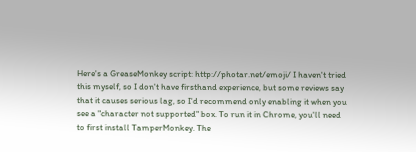Here's a GreaseMonkey script: http://photar.net/emoji/ I haven't tried this myself, so I don't have firsthand experience, but some reviews say that it causes serious lag, so I'd recommend only enabling it when you see a "character not supported" box. To run it in Chrome, you'll need to first install TamperMonkey. The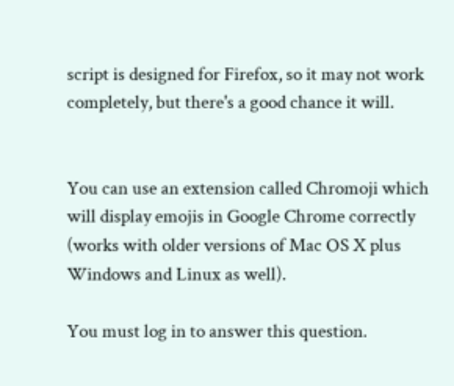script is designed for Firefox, so it may not work completely, but there's a good chance it will.


You can use an extension called Chromoji which will display emojis in Google Chrome correctly (works with older versions of Mac OS X plus Windows and Linux as well).

You must log in to answer this question.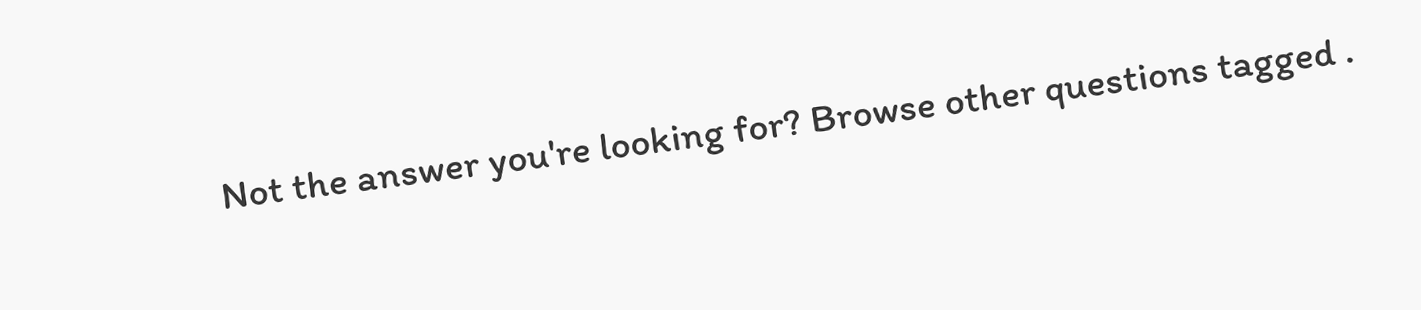Not the answer you're looking for? Browse other questions tagged .